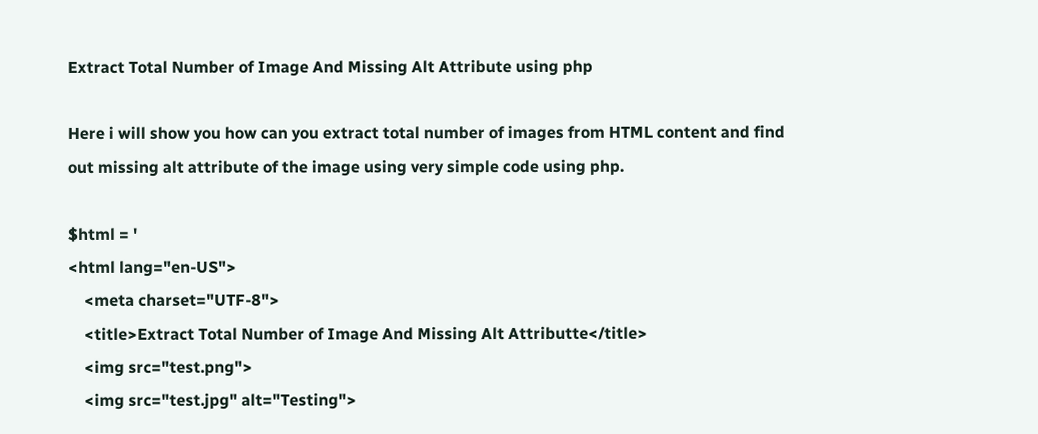Extract Total Number of Image And Missing Alt Attribute using php

Here i will show you how can you extract total number of images from HTML content and find out missing alt attribute of the image using very simple code using php.

$html = '
<html lang="en-US">
    <meta charset="UTF-8">
    <title>Extract Total Number of Image And Missing Alt Attributte</title>
    <img src="test.png">
    <img src="test.jpg" alt="Testing">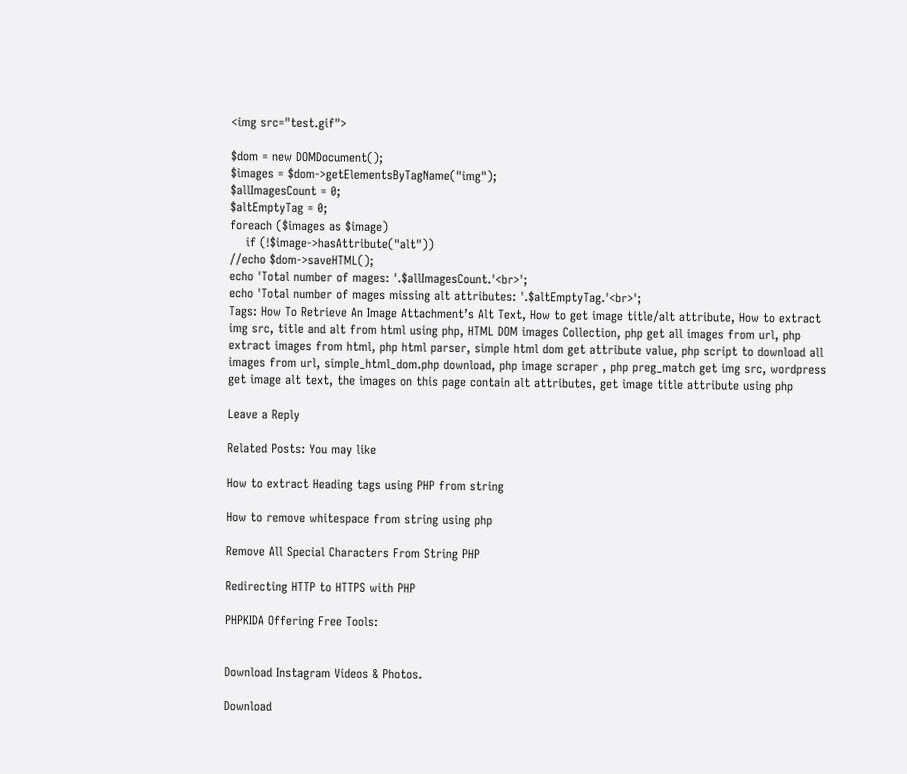<img src="test.gif">

$dom = new DOMDocument();
$images = $dom->getElementsByTagName("img");
$allImagesCount = 0;
$altEmptyTag = 0;
foreach ($images as $image)
    if (!$image->hasAttribute("alt"))
//echo $dom->saveHTML();
echo 'Total number of mages: '.$allImagesCount.'<br>';
echo 'Total number of mages missing alt attributes: '.$altEmptyTag.'<br>';
Tags: How To Retrieve An Image Attachment’s Alt Text, How to get image title/alt attribute, How to extract img src, title and alt from html using php, HTML DOM images Collection, php get all images from url, php extract images from html, php html parser, simple html dom get attribute value, php script to download all images from url, simple_html_dom.php download, php image scraper , php preg_match get img src, wordpress get image alt text, the images on this page contain alt attributes, get image title attribute using php

Leave a Reply

Related Posts: You may like

How to extract Heading tags using PHP from string

How to remove whitespace from string using php

Remove All Special Characters From String PHP

Redirecting HTTP to HTTPS with PHP

PHPKIDA Offering Free Tools:


Download Instagram Videos & Photos.

Download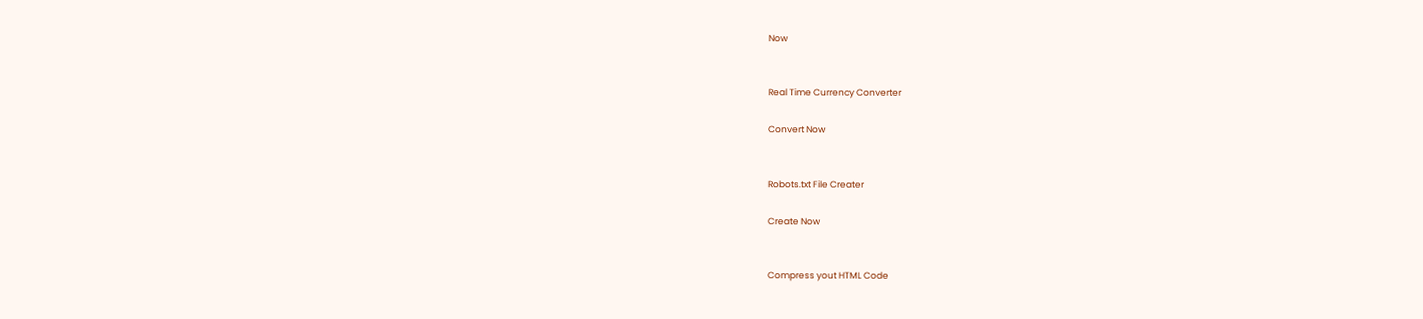Now


Real Time Currency Converter

Convert Now


Robots.txt File Creater

Create Now


Compress yout HTML Code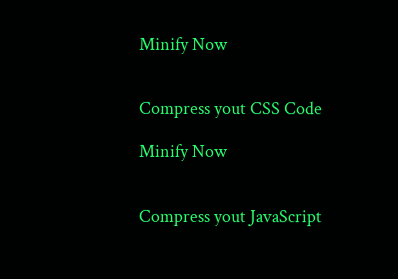Minify Now


Compress yout CSS Code

Minify Now


Compress yout JavaScript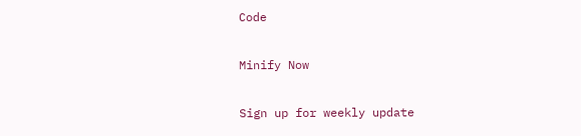Code

Minify Now

Sign up for weekly update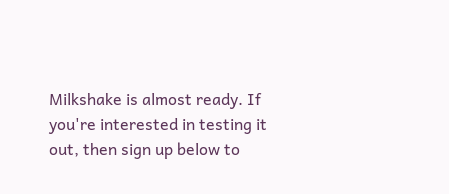Milkshake is almost ready. If you're interested in testing it out, then sign up below to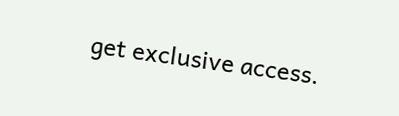get exclusive access.